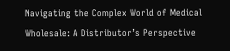Navigating the Complex World of Medical Wholesale: A Distributor’s Perspective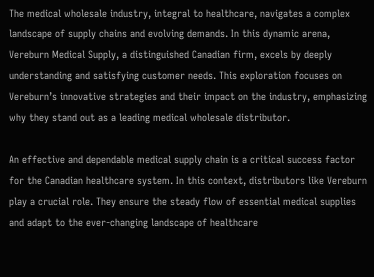The medical wholesale industry, integral to healthcare, navigates a complex landscape of supply chains and evolving demands. In this dynamic arena, Vereburn Medical Supply, a distinguished Canadian firm, excels by deeply understanding and satisfying customer needs. This exploration focuses on Vereburn’s innovative strategies and their impact on the industry, emphasizing why they stand out as a leading medical wholesale distributor.

An effective and dependable medical supply chain is a critical success factor for the Canadian healthcare system. In this context, distributors like Vereburn play a crucial role. They ensure the steady flow of essential medical supplies and adapt to the ever-changing landscape of healthcare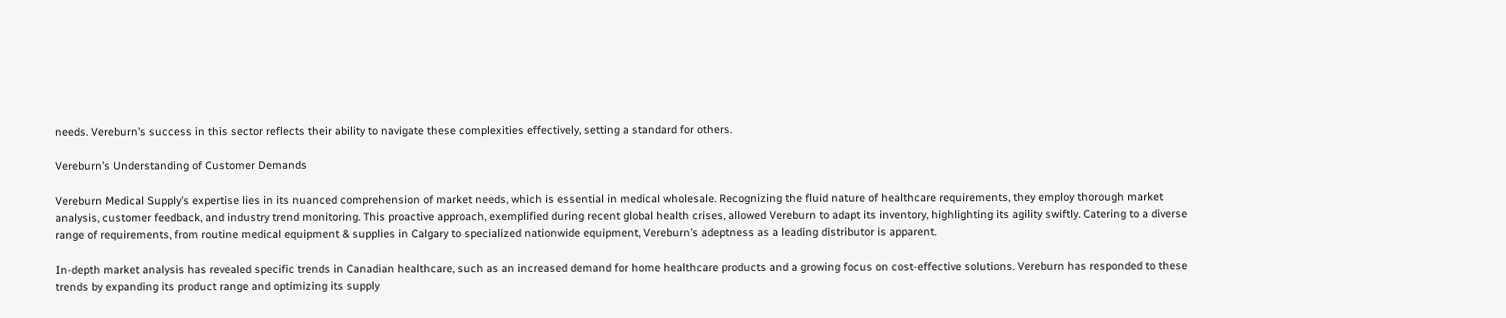needs. Vereburn’s success in this sector reflects their ability to navigate these complexities effectively, setting a standard for others.

Vereburn’s Understanding of Customer Demands

Vereburn Medical Supply’s expertise lies in its nuanced comprehension of market needs, which is essential in medical wholesale. Recognizing the fluid nature of healthcare requirements, they employ thorough market analysis, customer feedback, and industry trend monitoring. This proactive approach, exemplified during recent global health crises, allowed Vereburn to adapt its inventory, highlighting its agility swiftly. Catering to a diverse range of requirements, from routine medical equipment & supplies in Calgary to specialized nationwide equipment, Vereburn’s adeptness as a leading distributor is apparent.

In-depth market analysis has revealed specific trends in Canadian healthcare, such as an increased demand for home healthcare products and a growing focus on cost-effective solutions. Vereburn has responded to these trends by expanding its product range and optimizing its supply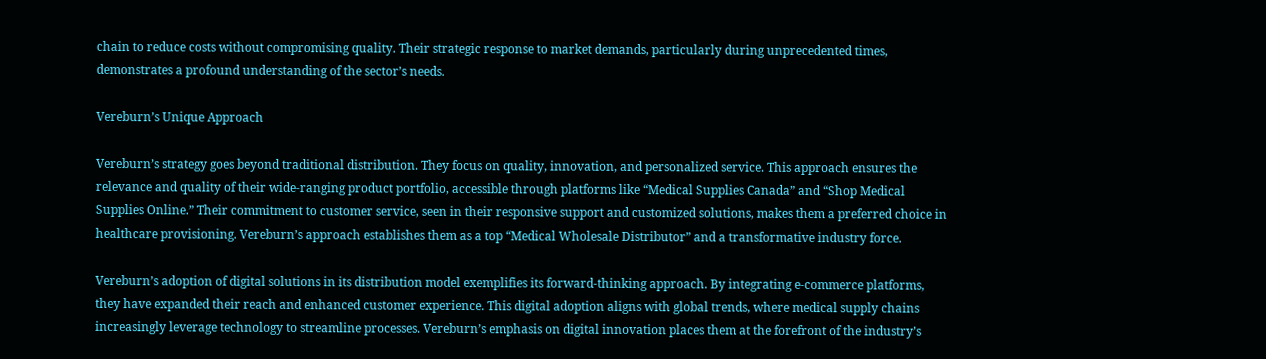chain to reduce costs without compromising quality. Their strategic response to market demands, particularly during unprecedented times, demonstrates a profound understanding of the sector’s needs.

Vereburn’s Unique Approach

Vereburn’s strategy goes beyond traditional distribution. They focus on quality, innovation, and personalized service. This approach ensures the relevance and quality of their wide-ranging product portfolio, accessible through platforms like “Medical Supplies Canada” and “Shop Medical Supplies Online.” Their commitment to customer service, seen in their responsive support and customized solutions, makes them a preferred choice in healthcare provisioning. Vereburn’s approach establishes them as a top “Medical Wholesale Distributor” and a transformative industry force.

Vereburn’s adoption of digital solutions in its distribution model exemplifies its forward-thinking approach. By integrating e-commerce platforms, they have expanded their reach and enhanced customer experience. This digital adoption aligns with global trends, where medical supply chains increasingly leverage technology to streamline processes. Vereburn’s emphasis on digital innovation places them at the forefront of the industry’s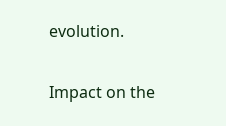evolution.

Impact on the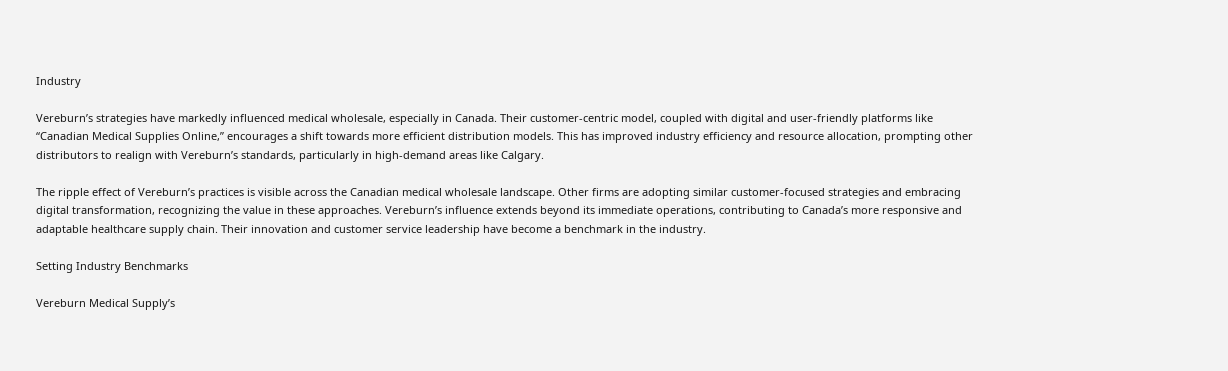Industry

Vereburn’s strategies have markedly influenced medical wholesale, especially in Canada. Their customer-centric model, coupled with digital and user-friendly platforms like “Canadian Medical Supplies Online,” encourages a shift towards more efficient distribution models. This has improved industry efficiency and resource allocation, prompting other distributors to realign with Vereburn’s standards, particularly in high-demand areas like Calgary.

The ripple effect of Vereburn’s practices is visible across the Canadian medical wholesale landscape. Other firms are adopting similar customer-focused strategies and embracing digital transformation, recognizing the value in these approaches. Vereburn’s influence extends beyond its immediate operations, contributing to Canada’s more responsive and adaptable healthcare supply chain. Their innovation and customer service leadership have become a benchmark in the industry.

Setting Industry Benchmarks

Vereburn Medical Supply’s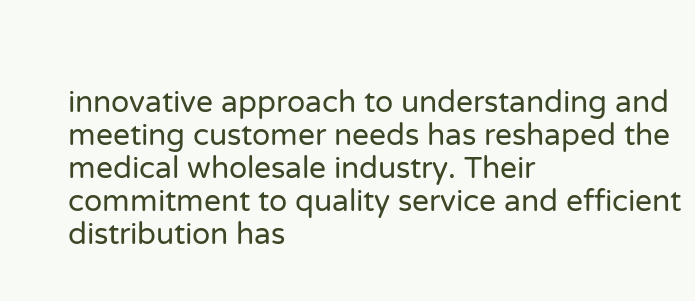innovative approach to understanding and meeting customer needs has reshaped the medical wholesale industry. Their commitment to quality service and efficient distribution has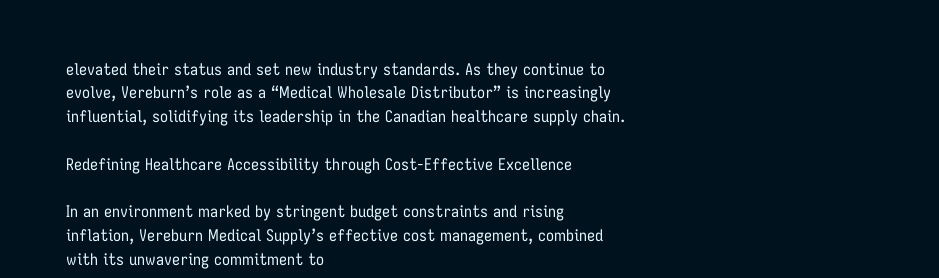elevated their status and set new industry standards. As they continue to evolve, Vereburn’s role as a “Medical Wholesale Distributor” is increasingly influential, solidifying its leadership in the Canadian healthcare supply chain.

Redefining Healthcare Accessibility through Cost-Effective Excellence

In an environment marked by stringent budget constraints and rising inflation, Vereburn Medical Supply’s effective cost management, combined with its unwavering commitment to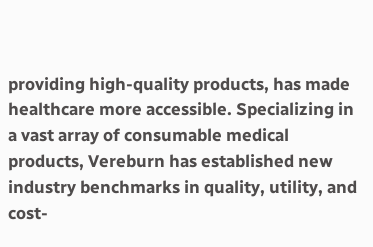providing high-quality products, has made healthcare more accessible. Specializing in a vast array of consumable medical products, Vereburn has established new industry benchmarks in quality, utility, and cost-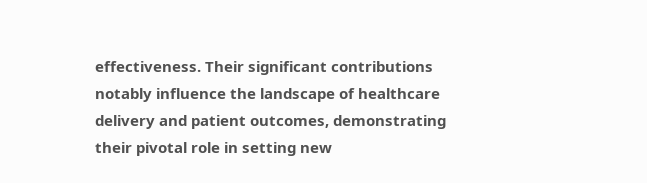effectiveness. Their significant contributions notably influence the landscape of healthcare delivery and patient outcomes, demonstrating their pivotal role in setting new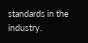standards in the industry.